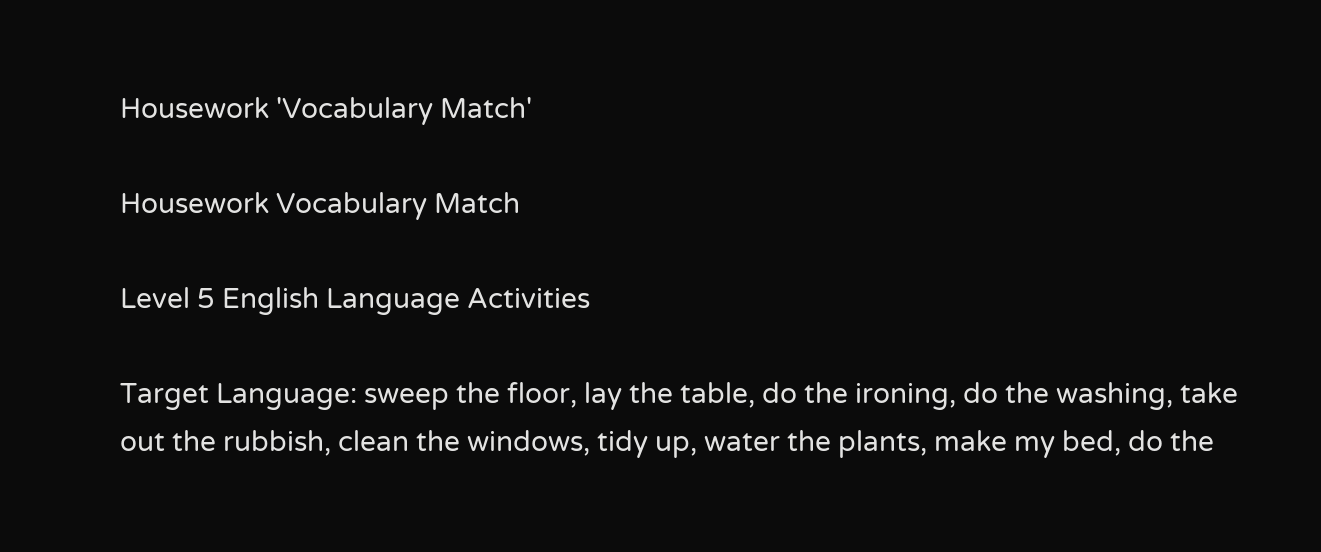Housework 'Vocabulary Match'

Housework Vocabulary Match

Level 5 English Language Activities

Target Language: sweep the floor, lay the table, do the ironing, do the washing, take out the rubbish, clean the windows, tidy up, water the plants, make my bed, do the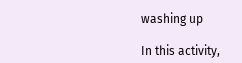washing up

In this activity,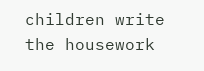children write the housework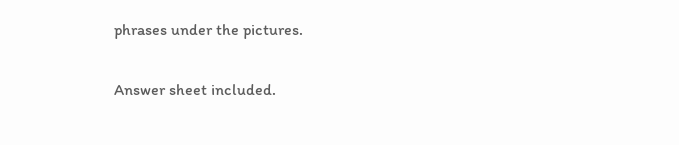phrases under the pictures.

Answer sheet included.